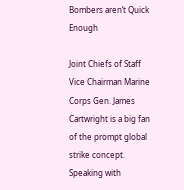Bombers aren’t Quick Enough

Joint Chiefs of Staff Vice Chairman Marine Corps Gen. James Cartwright is a big fan of the prompt global strike concept. Speaking with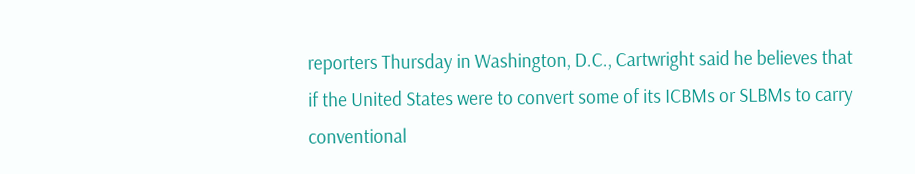reporters Thursday in Washington, D.C., Cartwright said he believes that if the United States were to convert some of its ICBMs or SLBMs to carry conventional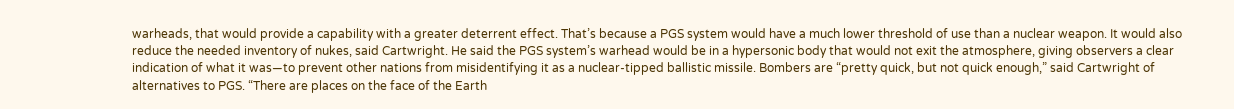warheads, that would provide a capability with a greater deterrent effect. That’s because a PGS system would have a much lower threshold of use than a nuclear weapon. It would also reduce the needed inventory of nukes, said Cartwright. He said the PGS system’s warhead would be in a hypersonic body that would not exit the atmosphere, giving observers a clear indication of what it was—to prevent other nations from misidentifying it as a nuclear-tipped ballistic missile. Bombers are “pretty quick, but not quick enough,” said Cartwright of alternatives to PGS. “There are places on the face of the Earth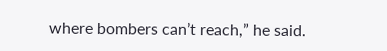where bombers can’t reach,” he said.